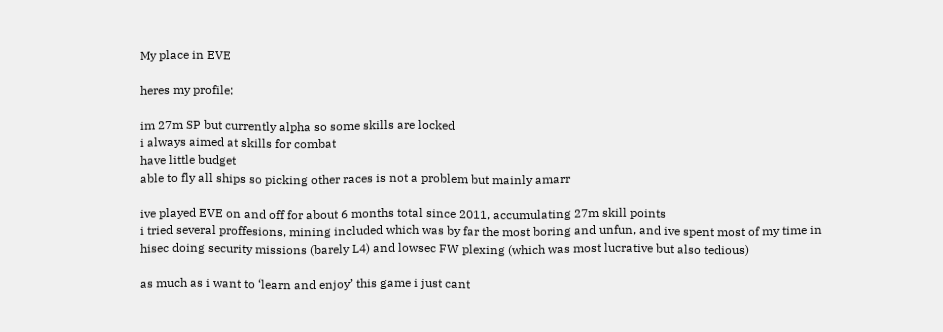My place in EVE

heres my profile:

im 27m SP but currently alpha so some skills are locked
i always aimed at skills for combat
have little budget
able to fly all ships so picking other races is not a problem but mainly amarr

ive played EVE on and off for about 6 months total since 2011, accumulating 27m skill points
i tried several proffesions, mining included which was by far the most boring and unfun, and ive spent most of my time in hisec doing security missions (barely L4) and lowsec FW plexing (which was most lucrative but also tedious)

as much as i want to ‘learn and enjoy’ this game i just cant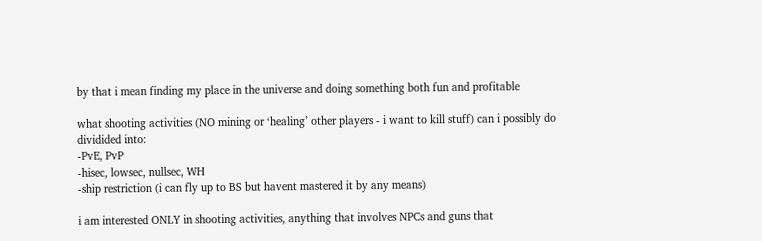by that i mean finding my place in the universe and doing something both fun and profitable

what shooting activities (NO mining or ‘healing’ other players - i want to kill stuff) can i possibly do dividided into:
-PvE, PvP
-hisec, lowsec, nullsec, WH
-ship restriction (i can fly up to BS but havent mastered it by any means)

i am interested ONLY in shooting activities, anything that involves NPCs and guns that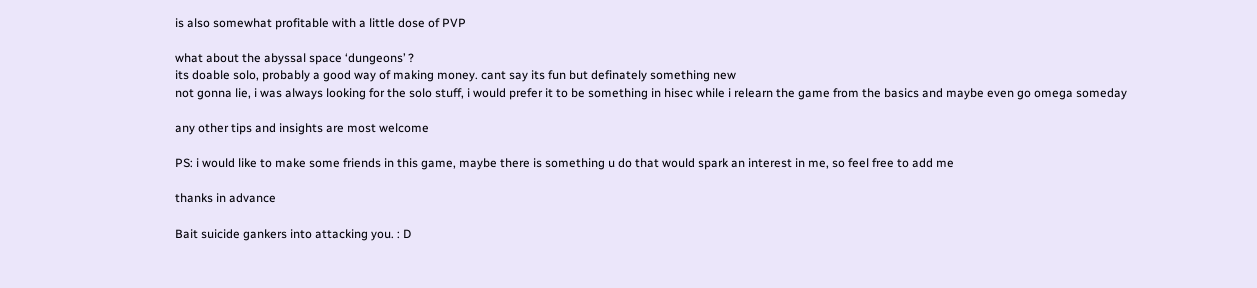is also somewhat profitable with a little dose of PVP

what about the abyssal space ‘dungeons’ ?
its doable solo, probably a good way of making money. cant say its fun but definately something new
not gonna lie, i was always looking for the solo stuff, i would prefer it to be something in hisec while i relearn the game from the basics and maybe even go omega someday

any other tips and insights are most welcome

PS: i would like to make some friends in this game, maybe there is something u do that would spark an interest in me, so feel free to add me

thanks in advance

Bait suicide gankers into attacking you. : D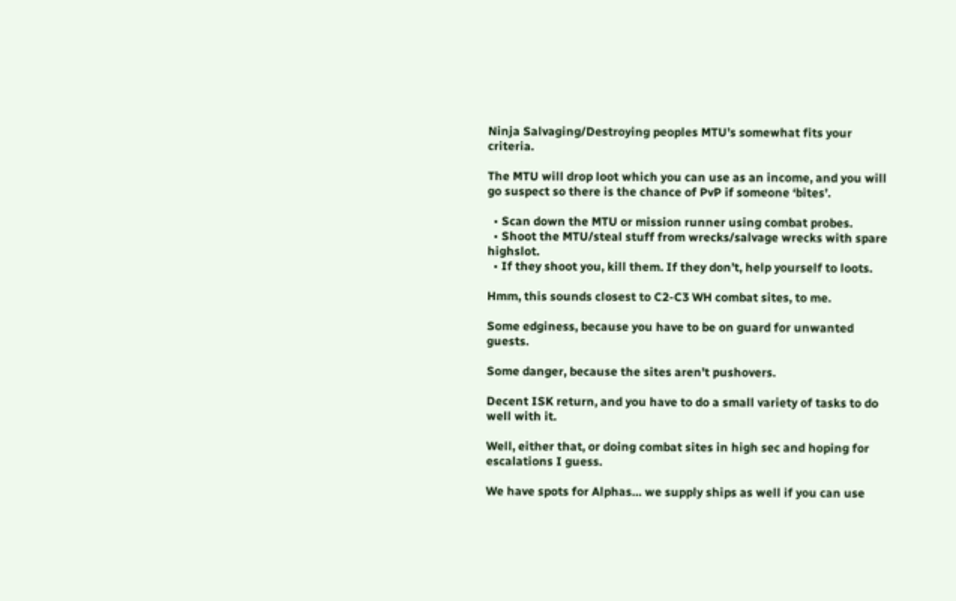Ninja Salvaging/Destroying peoples MTU’s somewhat fits your criteria.

The MTU will drop loot which you can use as an income, and you will go suspect so there is the chance of PvP if someone ‘bites’.

  • Scan down the MTU or mission runner using combat probes.
  • Shoot the MTU/steal stuff from wrecks/salvage wrecks with spare highslot.
  • If they shoot you, kill them. If they don’t, help yourself to loots.

Hmm, this sounds closest to C2-C3 WH combat sites, to me.

Some edginess, because you have to be on guard for unwanted guests.

Some danger, because the sites aren’t pushovers.

Decent ISK return, and you have to do a small variety of tasks to do well with it.

Well, either that, or doing combat sites in high sec and hoping for escalations I guess.

We have spots for Alphas… we supply ships as well if you can use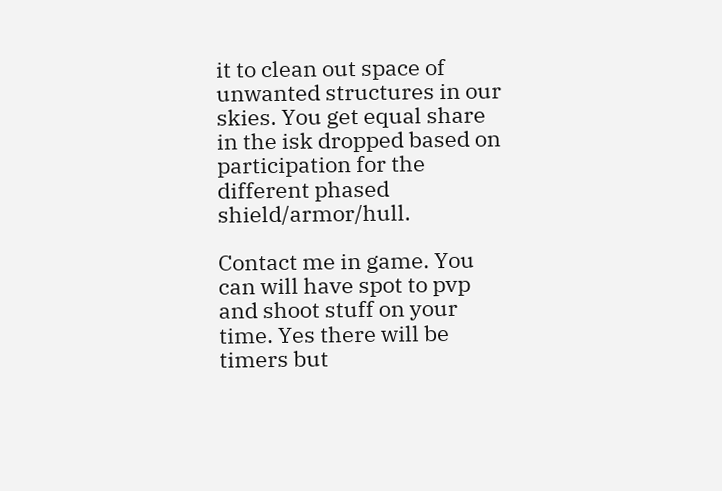it to clean out space of unwanted structures in our skies. You get equal share in the isk dropped based on participation for the different phased shield/armor/hull.

Contact me in game. You can will have spot to pvp and shoot stuff on your time. Yes there will be timers but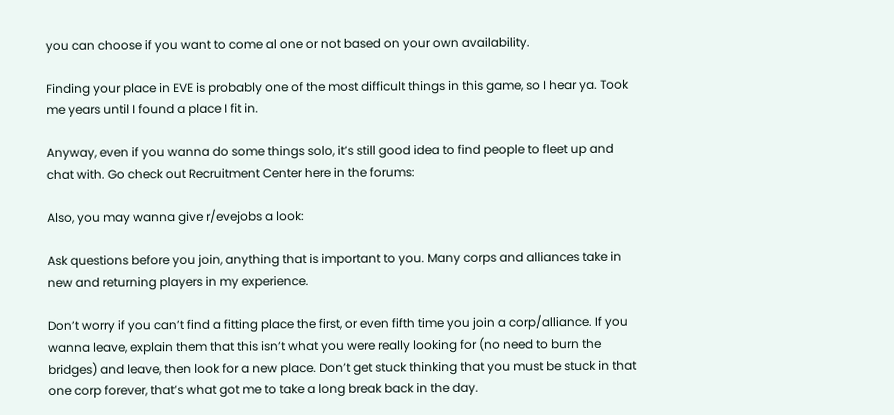you can choose if you want to come al one or not based on your own availability.

Finding your place in EVE is probably one of the most difficult things in this game, so I hear ya. Took me years until I found a place I fit in.

Anyway, even if you wanna do some things solo, it’s still good idea to find people to fleet up and chat with. Go check out Recruitment Center here in the forums:

Also, you may wanna give r/evejobs a look:

Ask questions before you join, anything that is important to you. Many corps and alliances take in new and returning players in my experience.

Don’t worry if you can’t find a fitting place the first, or even fifth time you join a corp/alliance. If you wanna leave, explain them that this isn’t what you were really looking for (no need to burn the bridges) and leave, then look for a new place. Don’t get stuck thinking that you must be stuck in that one corp forever, that’s what got me to take a long break back in the day.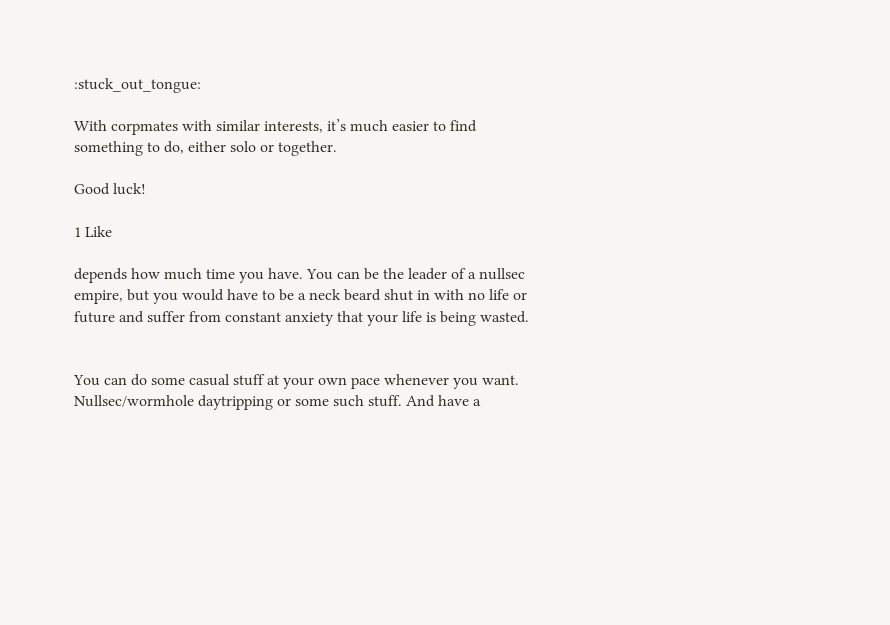:stuck_out_tongue:

With corpmates with similar interests, it’s much easier to find something to do, either solo or together.

Good luck!

1 Like

depends how much time you have. You can be the leader of a nullsec empire, but you would have to be a neck beard shut in with no life or future and suffer from constant anxiety that your life is being wasted.


You can do some casual stuff at your own pace whenever you want. Nullsec/wormhole daytripping or some such stuff. And have a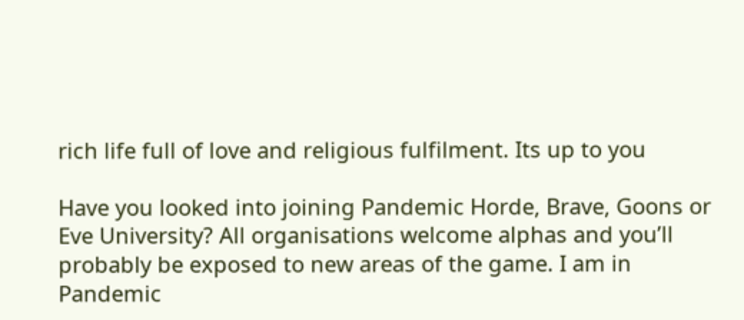rich life full of love and religious fulfilment. Its up to you

Have you looked into joining Pandemic Horde, Brave, Goons or Eve University? All organisations welcome alphas and you’ll probably be exposed to new areas of the game. I am in Pandemic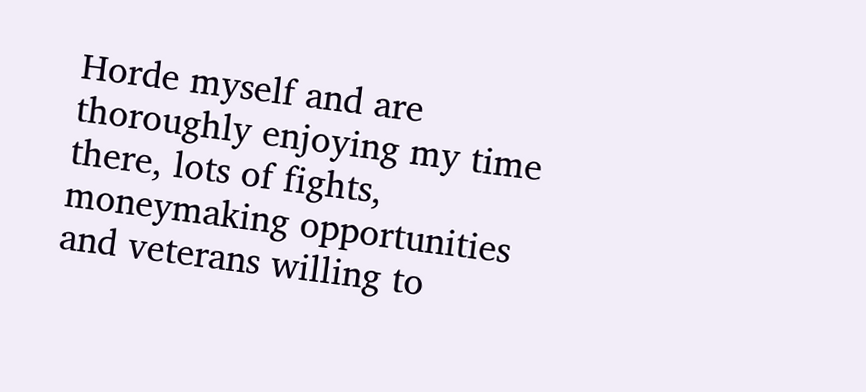Horde myself and are thoroughly enjoying my time there, lots of fights, moneymaking opportunities and veterans willing to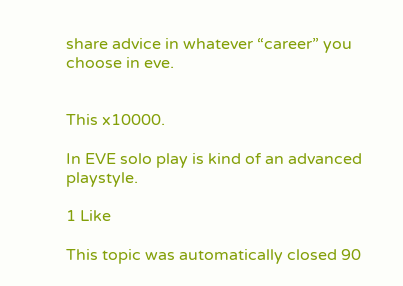share advice in whatever “career” you choose in eve.


This x10000.

In EVE solo play is kind of an advanced playstyle.

1 Like

This topic was automatically closed 90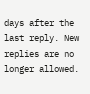days after the last reply. New replies are no longer allowed.